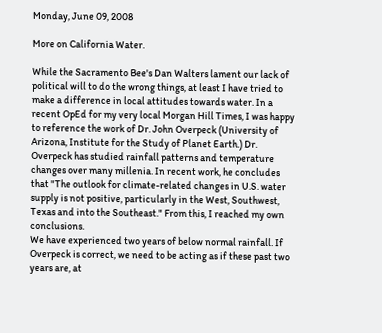Monday, June 09, 2008

More on California Water.

While the Sacramento Bee's Dan Walters lament our lack of political will to do the wrong things, at least I have tried to make a difference in local attitudes towards water. In a recent OpEd for my very local Morgan Hill Times, I was happy to reference the work of Dr. John Overpeck (University of Arizona, Institute for the Study of Planet Earth.) Dr. Overpeck has studied rainfall patterns and temperature changes over many millenia. In recent work, he concludes that "The outlook for climate-related changes in U.S. water supply is not positive, particularly in the West, Southwest, Texas and into the Southeast." From this, I reached my own conclusions.
We have experienced two years of below normal rainfall. If Overpeck is correct, we need to be acting as if these past two years are, at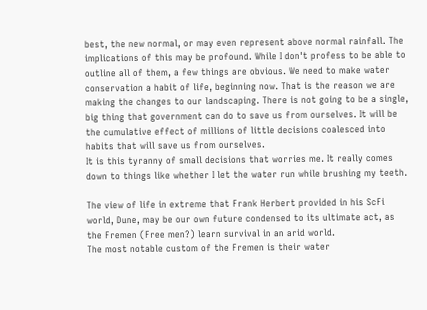best, the new normal, or may even represent above normal rainfall. The implications of this may be profound. While I don't profess to be able to outline all of them, a few things are obvious. We need to make water conservation a habit of life, beginning now. That is the reason we are making the changes to our landscaping. There is not going to be a single, big thing that government can do to save us from ourselves. It will be the cumulative effect of millions of little decisions coalesced into habits that will save us from ourselves.
It is this tyranny of small decisions that worries me. It really comes down to things like whether I let the water run while brushing my teeth.

The view of life in extreme that Frank Herbert provided in his ScFi world, Dune, may be our own future condensed to its ultimate act, as the Fremen (Free men?) learn survival in an arid world.
The most notable custom of the Fremen is their water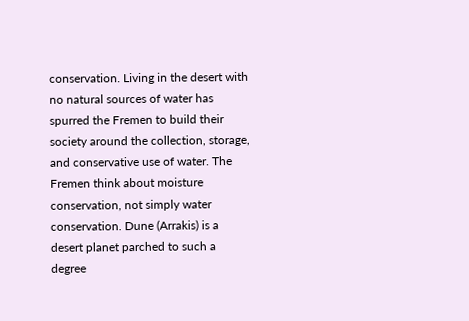conservation. Living in the desert with no natural sources of water has spurred the Fremen to build their society around the collection, storage, and conservative use of water. The Fremen think about moisture conservation, not simply water conservation. Dune (Arrakis) is a desert planet parched to such a degree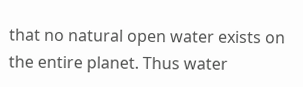that no natural open water exists on the entire planet. Thus water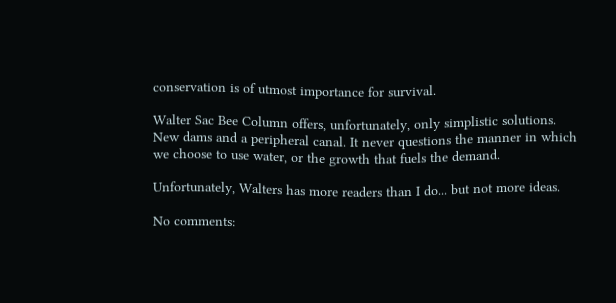conservation is of utmost importance for survival.

Walter Sac Bee Column offers, unfortunately, only simplistic solutions. New dams and a peripheral canal. It never questions the manner in which we choose to use water, or the growth that fuels the demand.

Unfortunately, Walters has more readers than I do... but not more ideas.

No comments: